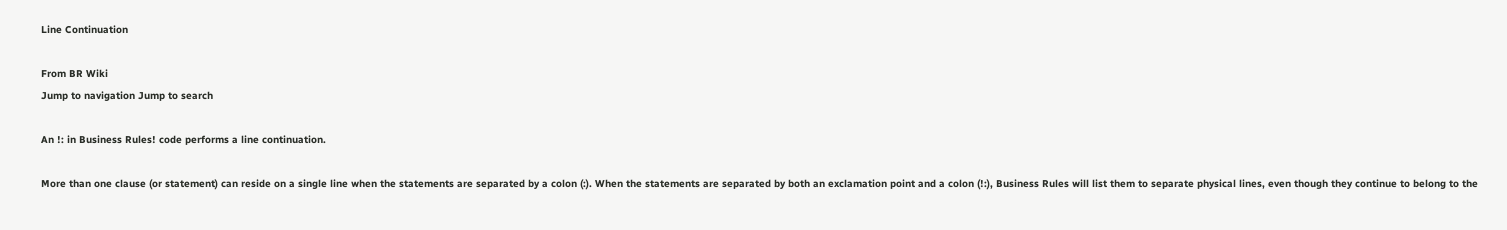Line Continuation

From BR Wiki
Jump to navigation Jump to search

An !: in Business Rules! code performs a line continuation.

More than one clause (or statement) can reside on a single line when the statements are separated by a colon (:). When the statements are separated by both an exclamation point and a colon (!:), Business Rules will list them to separate physical lines, even though they continue to belong to the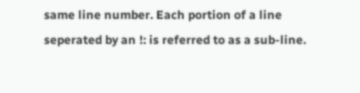same line number. Each portion of a line seperated by an !: is referred to as a sub-line.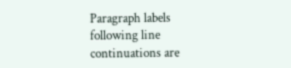Paragraph labels following line continuations are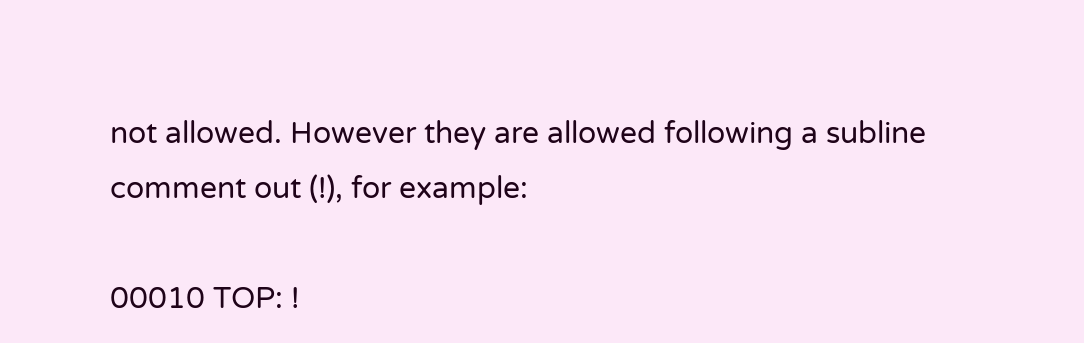not allowed. However they are allowed following a subline comment out (!), for example:

00010 TOP: !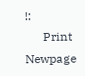!:
      Print Newpage